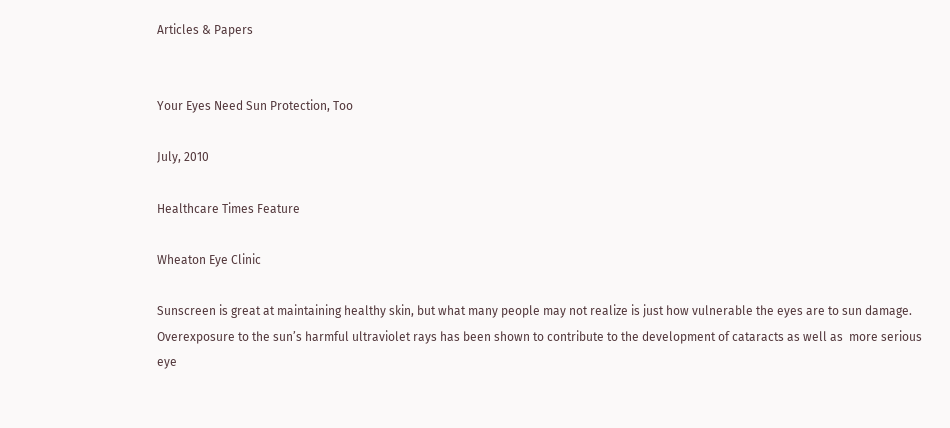Articles & Papers


Your Eyes Need Sun Protection, Too

July, 2010

Healthcare Times Feature

Wheaton Eye Clinic

Sunscreen is great at maintaining healthy skin, but what many people may not realize is just how vulnerable the eyes are to sun damage. Overexposure to the sun’s harmful ultraviolet rays has been shown to contribute to the development of cataracts as well as  more serious eye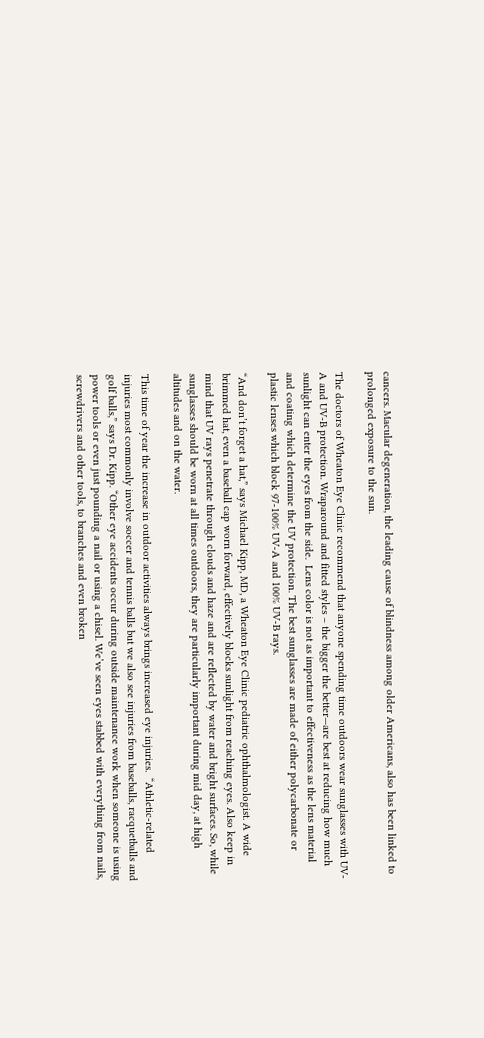cancers. Macular degeneration, the leading cause of blindness among older Americans, also has been linked to prolonged exposure to the sun.

The doctors of Wheaton Eye Clinic recommend that anyone spending time outdoors wear sunglasses with UV-A and UV-B protection. Wraparound and fitted styles – the bigger the better—are best at reducing how much sunlight can enter the eyes from the side.  Lens color is not as important to effectiveness as the lens material and coating which determine the UV protection. The best sunglasses are made of either polycarbonate or plastic lenses which block 97-100% UV-A and 100% UV-B rays.

“And don’t forget a hat,” says Michael Kipp, MD, a Wheaton Eye Clinic pediatric ophthalmologist. A wide brimmed hat, even a baseball cap worn forward, effectively blocks sunlight from reaching eyes. Also keep in mind that UV rays penetrate through clouds and haze and are reflected by water and bright surfaces. So, while sunglasses should be worn at all times outdoors, they are particularly important during mid day, at high altitudes and on the water.

This time of year the increase in outdoor activities always brings increased eye injuries.  “Athletic-related injuries most commonly involve soccer and tennis balls but we also see injuries from baseballs, racquetballs and golf balls,” says Dr. Kipp. “Other eye accidents occur during outside maintenance work when someone is using power tools or even just pounding a nail or using a chisel. We’ve seen eyes stabbed with everything from nails, screwdrivers and other tools, to branches and even broken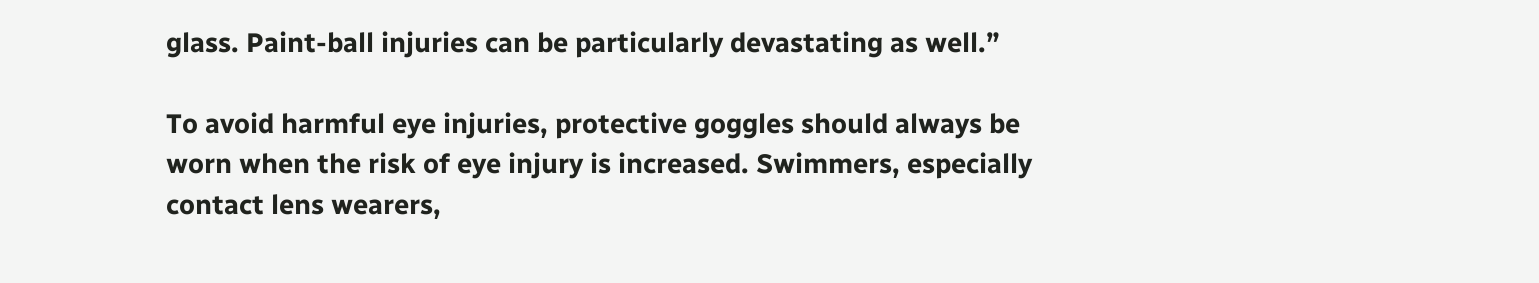glass. Paint-ball injuries can be particularly devastating as well.”

To avoid harmful eye injuries, protective goggles should always be worn when the risk of eye injury is increased. Swimmers, especially contact lens wearers,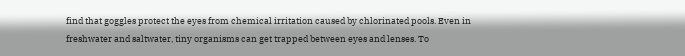find that goggles protect the eyes from chemical irritation caused by chlorinated pools. Even in freshwater and saltwater, tiny organisms can get trapped between eyes and lenses. To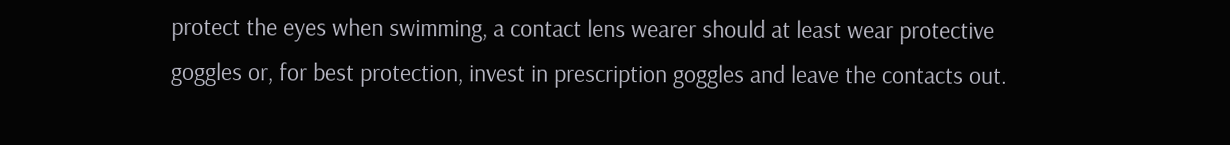protect the eyes when swimming, a contact lens wearer should at least wear protective goggles or, for best protection, invest in prescription goggles and leave the contacts out.